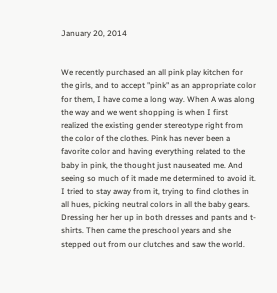January 20, 2014


We recently purchased an all pink play kitchen for the girls, and to accept "pink" as an appropriate color for them, I have come a long way. When A was along the way and we went shopping is when I first realized the existing gender stereotype right from the color of the clothes. Pink has never been a favorite color and having everything related to the baby in pink, the thought just nauseated me. And seeing so much of it made me determined to avoid it. I tried to stay away from it, trying to find clothes in all hues, picking neutral colors in all the baby gears. Dressing her her up in both dresses and pants and t-shirts. Then came the preschool years and she stepped out from our clutches and saw the world.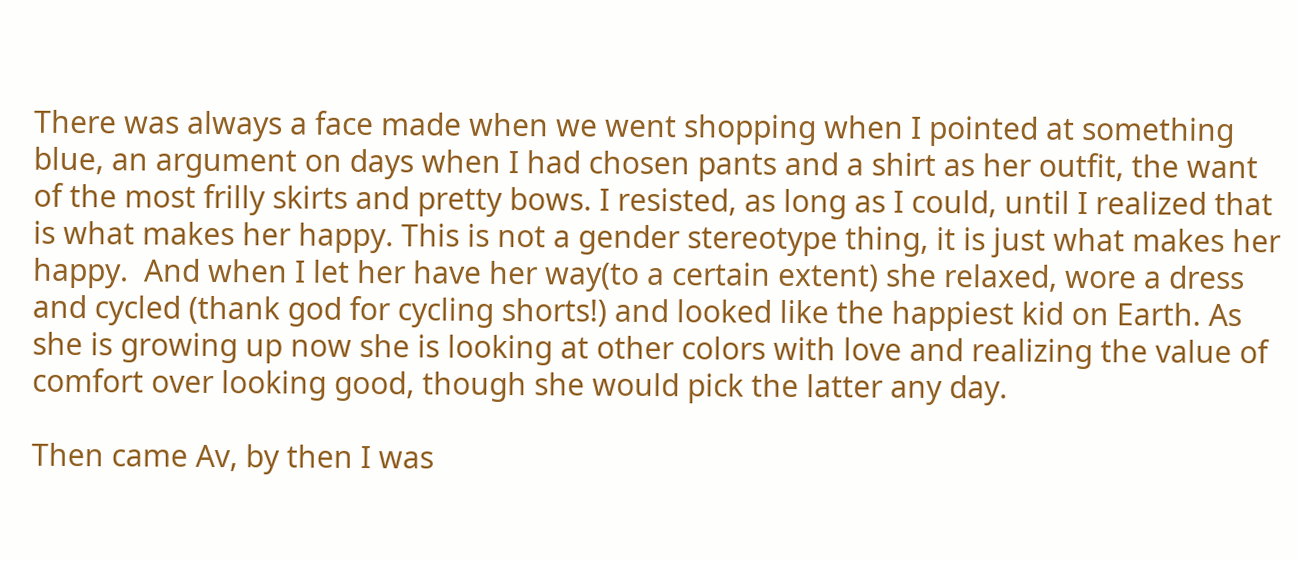There was always a face made when we went shopping when I pointed at something blue, an argument on days when I had chosen pants and a shirt as her outfit, the want of the most frilly skirts and pretty bows. I resisted, as long as I could, until I realized that is what makes her happy. This is not a gender stereotype thing, it is just what makes her happy.  And when I let her have her way(to a certain extent) she relaxed, wore a dress and cycled (thank god for cycling shorts!) and looked like the happiest kid on Earth. As she is growing up now she is looking at other colors with love and realizing the value of comfort over looking good, though she would pick the latter any day.

Then came Av, by then I was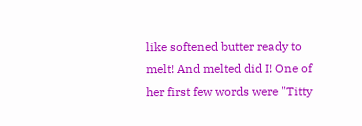like softened butter ready to melt! And melted did I! One of her first few words were "Titty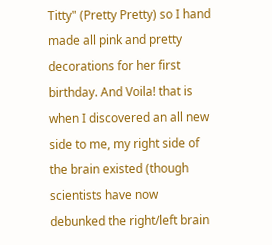Titty" (Pretty Pretty) so I hand made all pink and pretty decorations for her first birthday. And Voila! that is when I discovered an all new side to me, my right side of the brain existed (though scientists have now debunked the right/left brain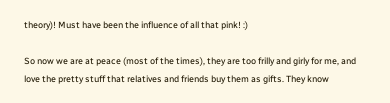theory)! Must have been the influence of all that pink! :)

So now we are at peace (most of the times), they are too frilly and girly for me, and love the pretty stuff that relatives and friends buy them as gifts. They know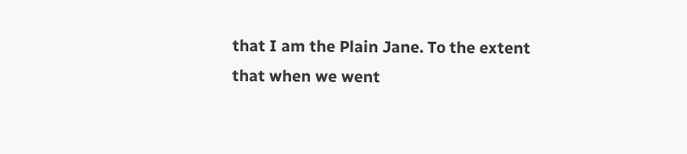that I am the Plain Jane. To the extent that when we went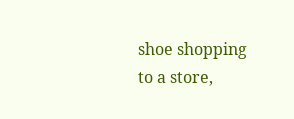shoe shopping to a store,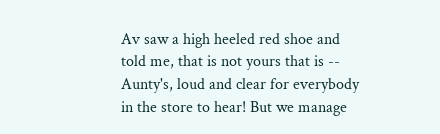Av saw a high heeled red shoe and told me, that is not yours that is -- Aunty's, loud and clear for everybody in the store to hear! But we manage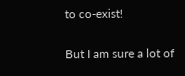to co-exist!

But I am sure a lot of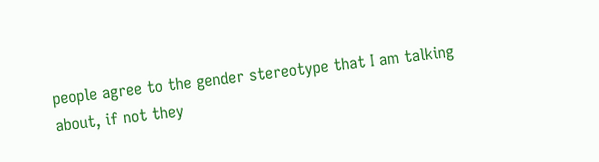people agree to the gender stereotype that I am talking about, if not they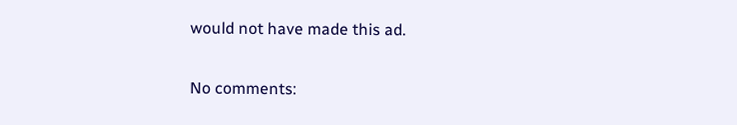would not have made this ad.

No comments: